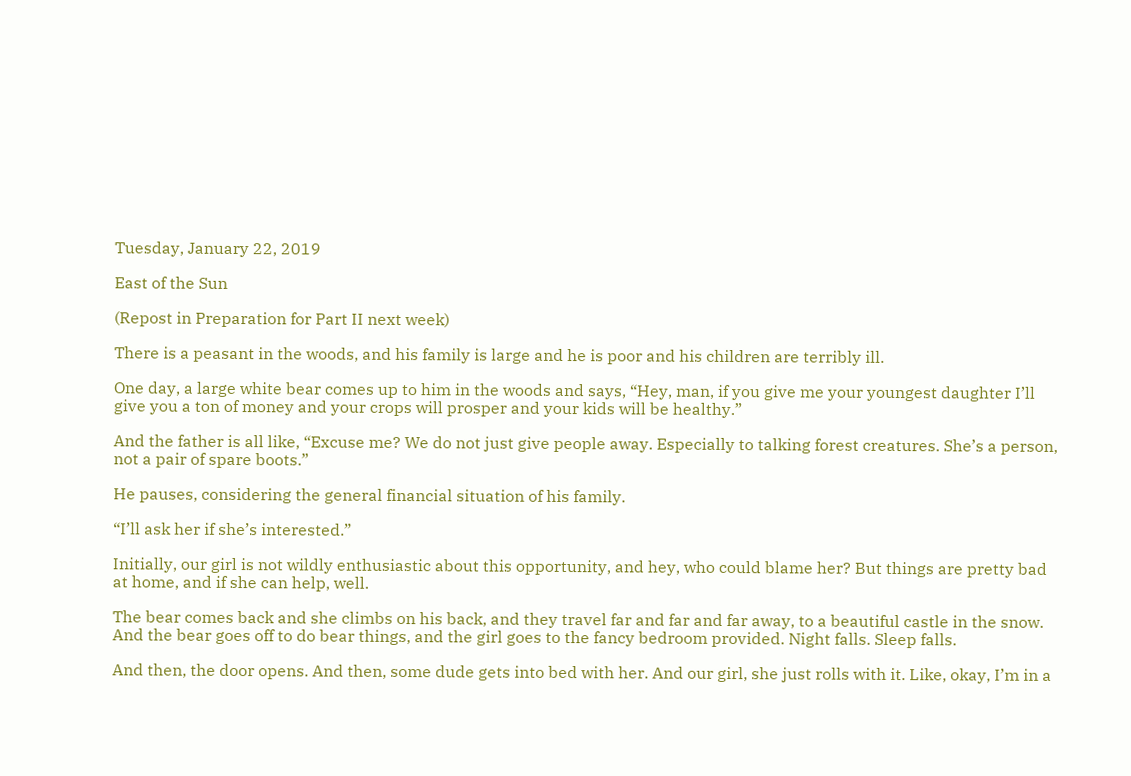Tuesday, January 22, 2019

East of the Sun

(Repost in Preparation for Part II next week)

There is a peasant in the woods, and his family is large and he is poor and his children are terribly ill.

One day, a large white bear comes up to him in the woods and says, “Hey, man, if you give me your youngest daughter I’ll give you a ton of money and your crops will prosper and your kids will be healthy.”

And the father is all like, “Excuse me? We do not just give people away. Especially to talking forest creatures. She’s a person, not a pair of spare boots.”

He pauses, considering the general financial situation of his family.

“I’ll ask her if she’s interested.”

Initially, our girl is not wildly enthusiastic about this opportunity, and hey, who could blame her? But things are pretty bad at home, and if she can help, well.

The bear comes back and she climbs on his back, and they travel far and far and far away, to a beautiful castle in the snow. And the bear goes off to do bear things, and the girl goes to the fancy bedroom provided. Night falls. Sleep falls.

And then, the door opens. And then, some dude gets into bed with her. And our girl, she just rolls with it. Like, okay, I’m in a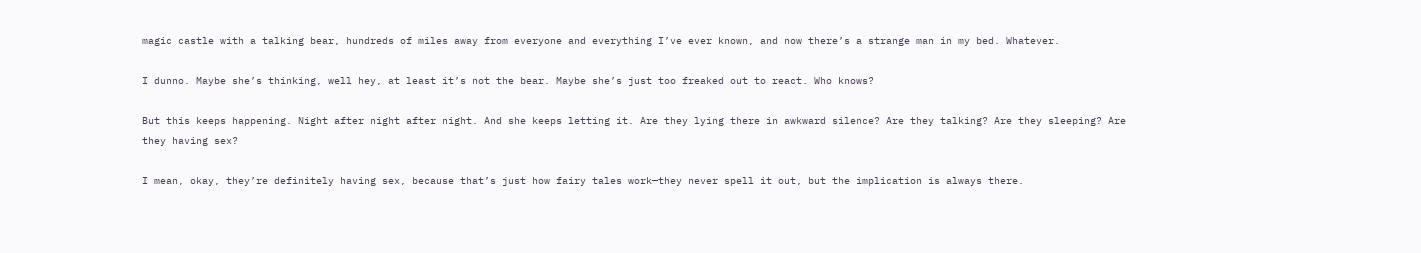magic castle with a talking bear, hundreds of miles away from everyone and everything I’ve ever known, and now there’s a strange man in my bed. Whatever.

I dunno. Maybe she’s thinking, well hey, at least it’s not the bear. Maybe she’s just too freaked out to react. Who knows?

But this keeps happening. Night after night after night. And she keeps letting it. Are they lying there in awkward silence? Are they talking? Are they sleeping? Are they having sex?

I mean, okay, they’re definitely having sex, because that’s just how fairy tales work—they never spell it out, but the implication is always there.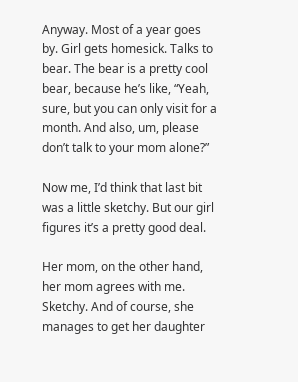Anyway. Most of a year goes by. Girl gets homesick. Talks to bear. The bear is a pretty cool bear, because he’s like, “Yeah, sure, but you can only visit for a month. And also, um, please don’t talk to your mom alone?”

Now me, I’d think that last bit was a little sketchy. But our girl figures it’s a pretty good deal.

Her mom, on the other hand, her mom agrees with me. Sketchy. And of course, she manages to get her daughter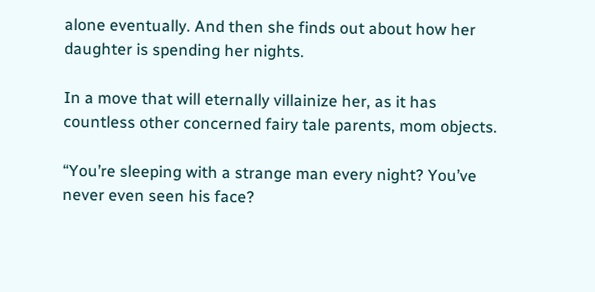alone eventually. And then she finds out about how her daughter is spending her nights.

In a move that will eternally villainize her, as it has countless other concerned fairy tale parents, mom objects.

“You’re sleeping with a strange man every night? You’ve never even seen his face?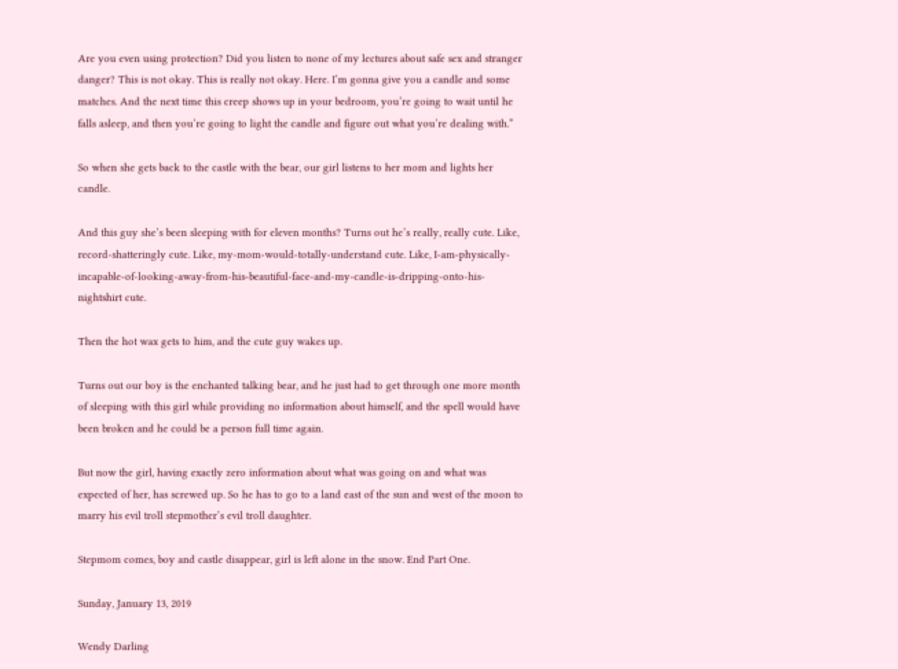Are you even using protection? Did you listen to none of my lectures about safe sex and stranger danger? This is not okay. This is really not okay. Here. I’m gonna give you a candle and some matches. And the next time this creep shows up in your bedroom, you’re going to wait until he falls asleep, and then you’re going to light the candle and figure out what you’re dealing with.”

So when she gets back to the castle with the bear, our girl listens to her mom and lights her candle.

And this guy she’s been sleeping with for eleven months? Turns out he’s really, really cute. Like, record-shatteringly cute. Like, my-mom-would-totally-understand cute. Like, I-am-physically-incapable-of-looking-away-from-his-beautiful-face-and-my-candle-is-dripping-onto-his-nightshirt cute.

Then the hot wax gets to him, and the cute guy wakes up.

Turns out our boy is the enchanted talking bear, and he just had to get through one more month of sleeping with this girl while providing no information about himself, and the spell would have been broken and he could be a person full time again.

But now the girl, having exactly zero information about what was going on and what was expected of her, has screwed up. So he has to go to a land east of the sun and west of the moon to marry his evil troll stepmother’s evil troll daughter.

Stepmom comes, boy and castle disappear, girl is left alone in the snow. End Part One.

Sunday, January 13, 2019

Wendy Darling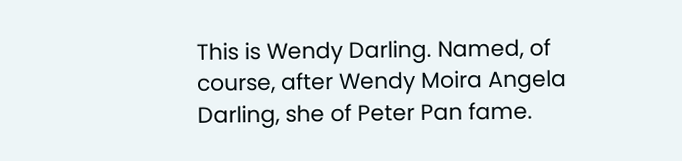This is Wendy Darling. Named, of course, after Wendy Moira Angela Darling, she of Peter Pan fame.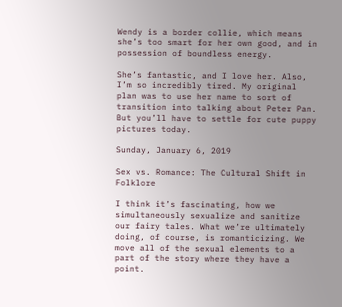Wendy is a border collie, which means she’s too smart for her own good, and in possession of boundless energy.

She’s fantastic, and I love her. Also, I’m so incredibly tired. My original plan was to use her name to sort of transition into talking about Peter Pan. But you’ll have to settle for cute puppy pictures today.

Sunday, January 6, 2019

Sex vs. Romance: The Cultural Shift in Folklore

I think it’s fascinating, how we simultaneously sexualize and sanitize our fairy tales. What we’re ultimately doing, of course, is romanticizing. We move all of the sexual elements to a part of the story where they have a point.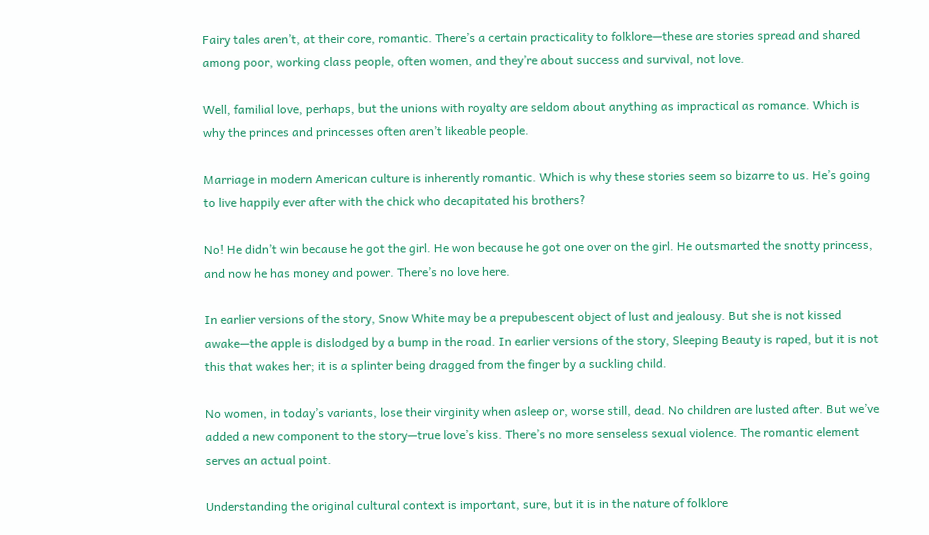Fairy tales aren’t, at their core, romantic. There’s a certain practicality to folklore—these are stories spread and shared among poor, working class people, often women, and they’re about success and survival, not love.

Well, familial love, perhaps, but the unions with royalty are seldom about anything as impractical as romance. Which is why the princes and princesses often aren’t likeable people.

Marriage in modern American culture is inherently romantic. Which is why these stories seem so bizarre to us. He’s going to live happily ever after with the chick who decapitated his brothers?

No! He didn’t win because he got the girl. He won because he got one over on the girl. He outsmarted the snotty princess, and now he has money and power. There’s no love here.

In earlier versions of the story, Snow White may be a prepubescent object of lust and jealousy. But she is not kissed awake—the apple is dislodged by a bump in the road. In earlier versions of the story, Sleeping Beauty is raped, but it is not this that wakes her; it is a splinter being dragged from the finger by a suckling child.

No women, in today’s variants, lose their virginity when asleep or, worse still, dead. No children are lusted after. But we’ve added a new component to the story—true love’s kiss. There’s no more senseless sexual violence. The romantic element serves an actual point.

Understanding the original cultural context is important, sure, but it is in the nature of folklore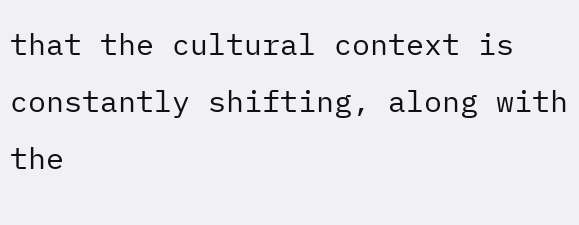that the cultural context is constantly shifting, along with the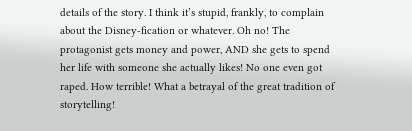details of the story. I think it’s stupid, frankly, to complain about the Disney-fication or whatever. Oh no! The protagonist gets money and power, AND she gets to spend her life with someone she actually likes! No one even got raped. How terrible! What a betrayal of the great tradition of storytelling!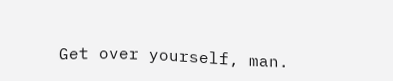Get over yourself, man.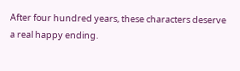After four hundred years, these characters deserve a real happy ending.